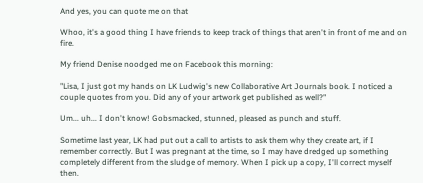And yes, you can quote me on that

Whoo, it's a good thing I have friends to keep track of things that aren't in front of me and on fire.

My friend Denise noodged me on Facebook this morning:

"Lisa, I just got my hands on LK Ludwig's new Collaborative Art Journals book. I noticed a couple quotes from you. Did any of your artwork get published as well?"

Um... uh... I don't know! Gobsmacked, stunned, pleased as punch and stuff.

Sometime last year, LK had put out a call to artists to ask them why they create art, if I remember correctly. But I was pregnant at the time, so I may have dredged up something completely different from the sludge of memory. When I pick up a copy, I'll correct myself then.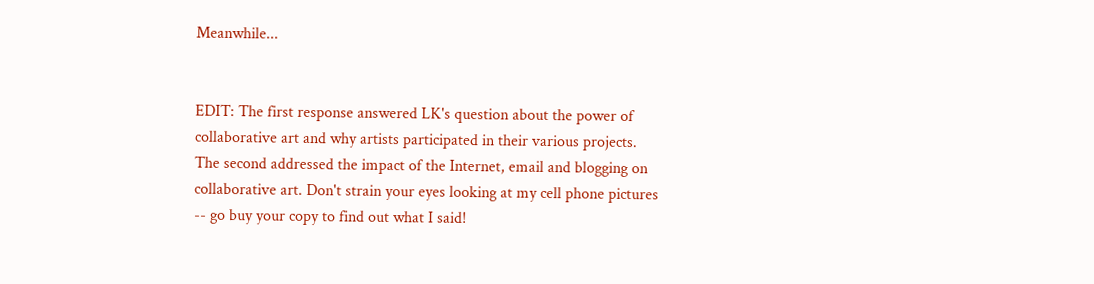Meanwhile...


EDIT: The first response answered LK's question about the power of collaborative art and why artists participated in their various projects. The second addressed the impact of the Internet, email and blogging on collaborative art. Don't strain your eyes looking at my cell phone pictures -- go buy your copy to find out what I said!